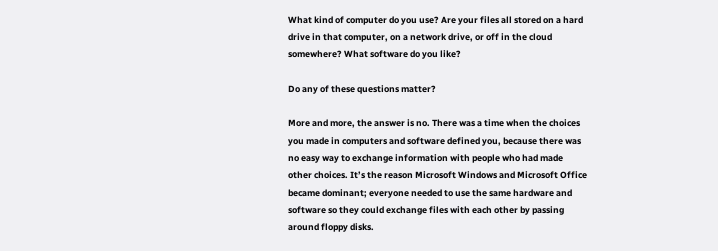What kind of computer do you use? Are your files all stored on a hard drive in that computer, on a network drive, or off in the cloud somewhere? What software do you like?

Do any of these questions matter?

More and more, the answer is no. There was a time when the choices you made in computers and software defined you, because there was no easy way to exchange information with people who had made other choices. It’s the reason Microsoft Windows and Microsoft Office became dominant; everyone needed to use the same hardware and software so they could exchange files with each other by passing around floppy disks.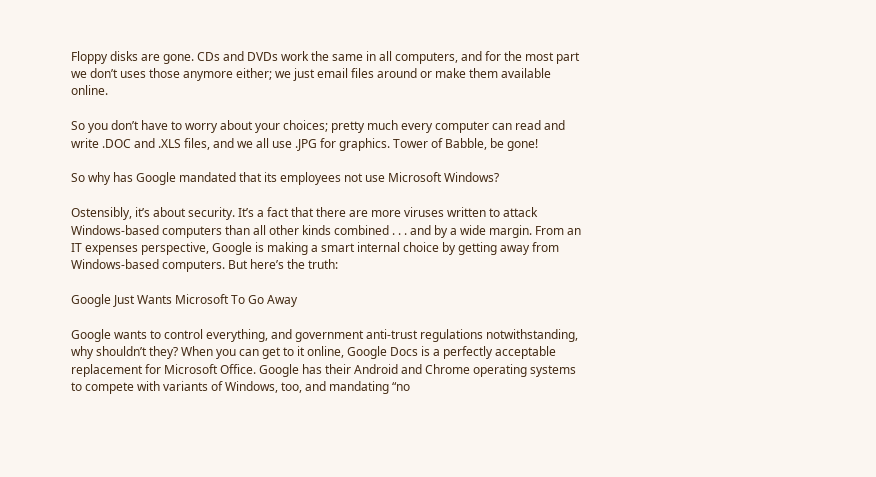Floppy disks are gone. CDs and DVDs work the same in all computers, and for the most part we don’t uses those anymore either; we just email files around or make them available online.

So you don’t have to worry about your choices; pretty much every computer can read and write .DOC and .XLS files, and we all use .JPG for graphics. Tower of Babble, be gone!

So why has Google mandated that its employees not use Microsoft Windows?

Ostensibly, it’s about security. It’s a fact that there are more viruses written to attack Windows-based computers than all other kinds combined . . . and by a wide margin. From an IT expenses perspective, Google is making a smart internal choice by getting away from Windows-based computers. But here’s the truth:

Google Just Wants Microsoft To Go Away

Google wants to control everything, and government anti-trust regulations notwithstanding, why shouldn’t they? When you can get to it online, Google Docs is a perfectly acceptable replacement for Microsoft Office. Google has their Android and Chrome operating systems to compete with variants of Windows, too, and mandating “no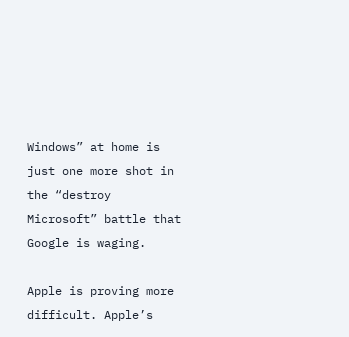Windows” at home is just one more shot in the “destroy Microsoft” battle that Google is waging.

Apple is proving more difficult. Apple’s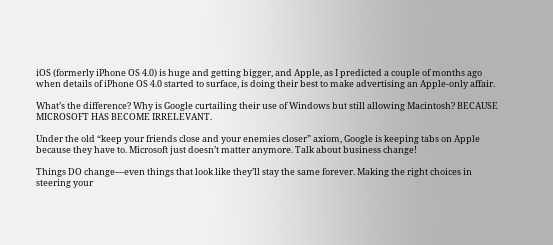iOS (formerly iPhone OS 4.0) is huge and getting bigger, and Apple, as I predicted a couple of months ago when details of iPhone OS 4.0 started to surface, is doing their best to make advertising an Apple-only affair.

What’s the difference? Why is Google curtailing their use of Windows but still allowing Macintosh? BECAUSE MICROSOFT HAS BECOME IRRELEVANT.

Under the old “keep your friends close and your enemies closer” axiom, Google is keeping tabs on Apple because they have to. Microsoft just doesn’t matter anymore. Talk about business change!

Things DO change—even things that look like they’ll stay the same forever. Making the right choices in steering your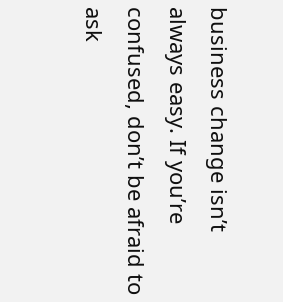business change isn’t always easy. If you’re confused, don’t be afraid to ask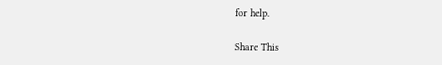for help.

Share This